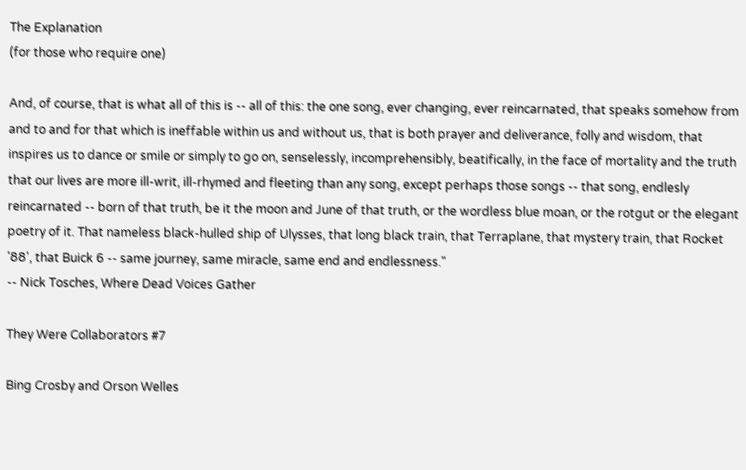The Explanation
(for those who require one)

And, of course, that is what all of this is -- all of this: the one song, ever changing, ever reincarnated, that speaks somehow from and to and for that which is ineffable within us and without us, that is both prayer and deliverance, folly and wisdom, that inspires us to dance or smile or simply to go on, senselessly, incomprehensibly, beatifically, in the face of mortality and the truth that our lives are more ill-writ, ill-rhymed and fleeting than any song, except perhaps those songs -- that song, endlesly reincarnated -- born of that truth, be it the moon and June of that truth, or the wordless blue moan, or the rotgut or the elegant poetry of it. That nameless black-hulled ship of Ulysses, that long black train, that Terraplane, that mystery train, that Rocket '88', that Buick 6 -- same journey, same miracle, same end and endlessness."
-- Nick Tosches, Where Dead Voices Gather

They Were Collaborators #7

Bing Crosby and Orson Welles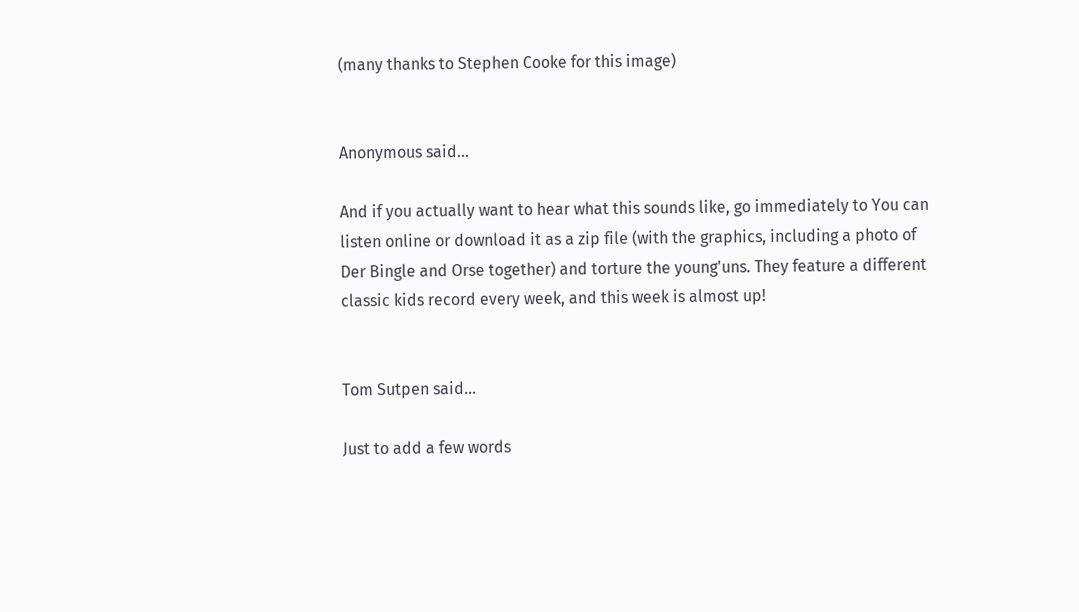(many thanks to Stephen Cooke for this image)


Anonymous said...

And if you actually want to hear what this sounds like, go immediately to You can listen online or download it as a zip file (with the graphics, including a photo of Der Bingle and Orse together) and torture the young'uns. They feature a different classic kids record every week, and this week is almost up!


Tom Sutpen said...

Just to add a few words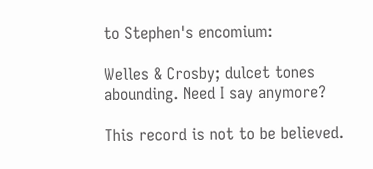to Stephen's encomium:

Welles & Crosby; dulcet tones abounding. Need I say anymore?

This record is not to be believed.